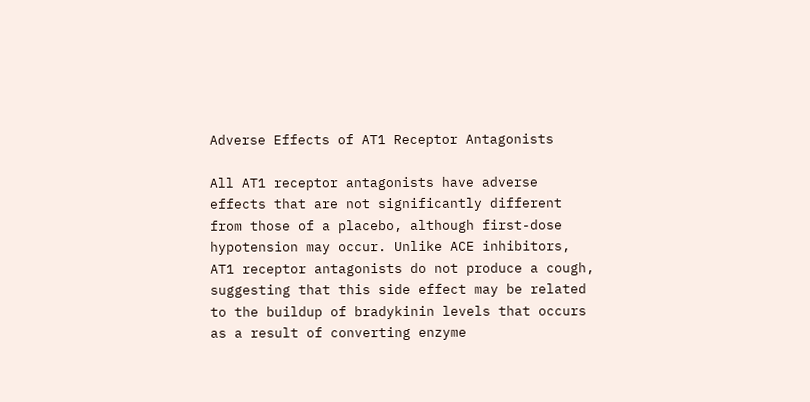Adverse Effects of AT1 Receptor Antagonists

All AT1 receptor antagonists have adverse effects that are not significantly different from those of a placebo, although first-dose hypotension may occur. Unlike ACE inhibitors, AT1 receptor antagonists do not produce a cough, suggesting that this side effect may be related to the buildup of bradykinin levels that occurs as a result of converting enzyme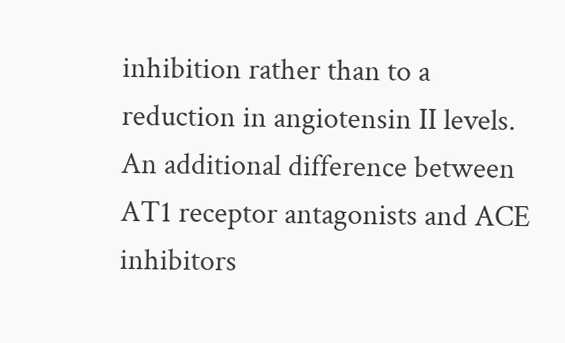inhibition rather than to a reduction in angiotensin II levels. An additional difference between AT1 receptor antagonists and ACE inhibitors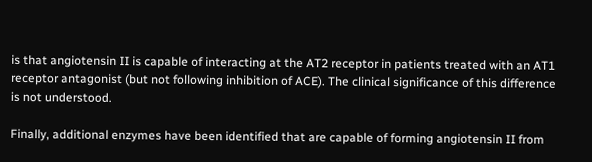is that angiotensin II is capable of interacting at the AT2 receptor in patients treated with an AT1 receptor antagonist (but not following inhibition of ACE). The clinical significance of this difference is not understood.

Finally, additional enzymes have been identified that are capable of forming angiotensin II from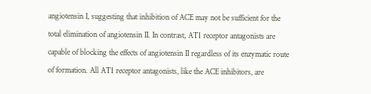angiotensin I, suggesting that inhibition of ACE may not be sufficient for the total elimination of angiotensin II. In contrast, AT1 receptor antagonists are capable of blocking the effects of angiotensin II regardless of its enzymatic route of formation. All AT1 receptor antagonists, like the ACE inhibitors, are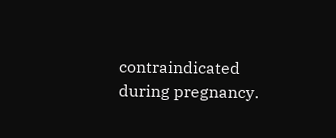contraindicated during pregnancy.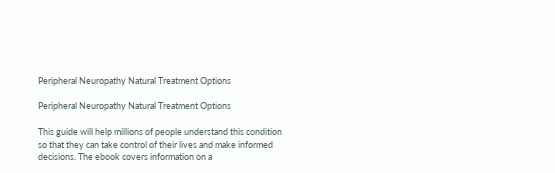Peripheral Neuropathy Natural Treatment Options

Peripheral Neuropathy Natural Treatment Options

This guide will help millions of people understand this condition so that they can take control of their lives and make informed decisions. The ebook covers information on a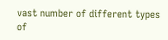vast number of different types of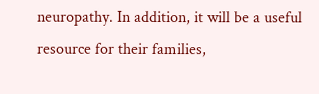neuropathy. In addition, it will be a useful resource for their families,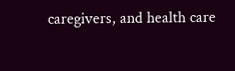caregivers, and health care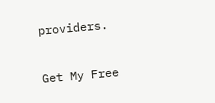providers.

Get My Free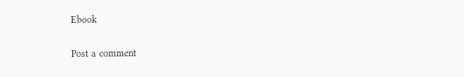Ebook

Post a comment